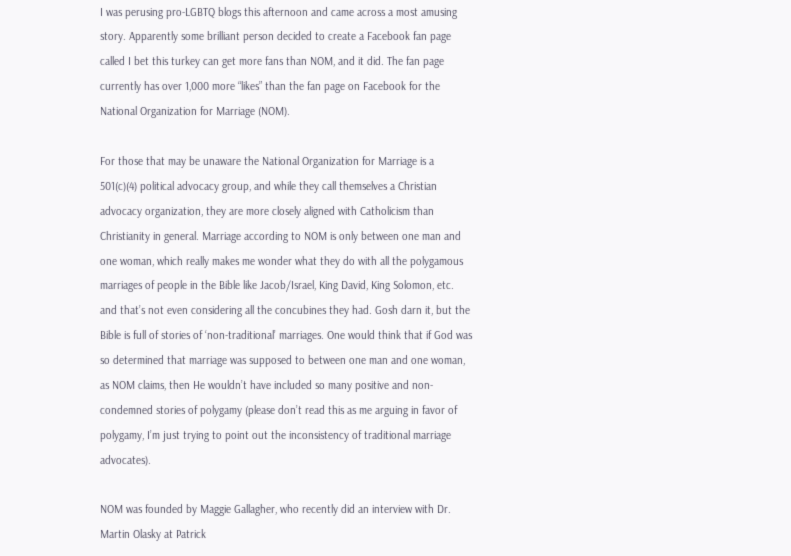I was perusing pro-LGBTQ blogs this afternoon and came across a most amusing story. Apparently some brilliant person decided to create a Facebook fan page called I bet this turkey can get more fans than NOM, and it did. The fan page currently has over 1,000 more “likes” than the fan page on Facebook for the National Organization for Marriage (NOM).

For those that may be unaware the National Organization for Marriage is a 501(c)(4) political advocacy group, and while they call themselves a Christian advocacy organization, they are more closely aligned with Catholicism than Christianity in general. Marriage according to NOM is only between one man and one woman, which really makes me wonder what they do with all the polygamous marriages of people in the Bible like Jacob/Israel, King David, King Solomon, etc. and that’s not even considering all the concubines they had. Gosh darn it, but the Bible is full of stories of ‘non-traditional’ marriages. One would think that if God was so determined that marriage was supposed to between one man and one woman, as NOM claims, then He wouldn’t have included so many positive and non-condemned stories of polygamy (please don’t read this as me arguing in favor of polygamy, I’m just trying to point out the inconsistency of traditional marriage advocates).

NOM was founded by Maggie Gallagher, who recently did an interview with Dr. Martin Olasky at Patrick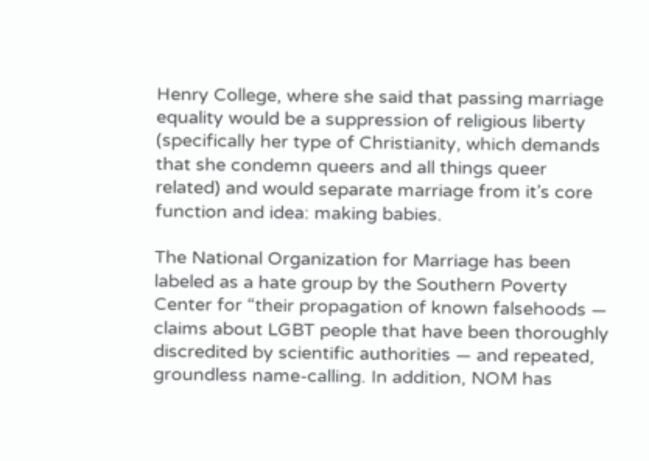Henry College, where she said that passing marriage equality would be a suppression of religious liberty (specifically her type of Christianity, which demands that she condemn queers and all things queer related) and would separate marriage from it’s core function and idea: making babies.

The National Organization for Marriage has been labeled as a hate group by the Southern Poverty Center for “their propagation of known falsehoods — claims about LGBT people that have been thoroughly discredited by scientific authorities — and repeated, groundless name-calling. In addition, NOM has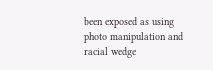been exposed as using photo manipulation and racial wedge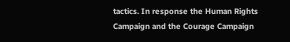tactics. In response the Human Rights Campaign and the Courage Campaign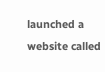launched a website called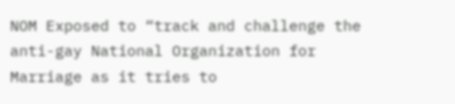NOM Exposed to “track and challenge the anti-gay National Organization for Marriage as it tries to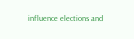influence elections and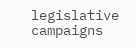legislative campaigns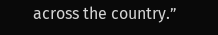across the country.”